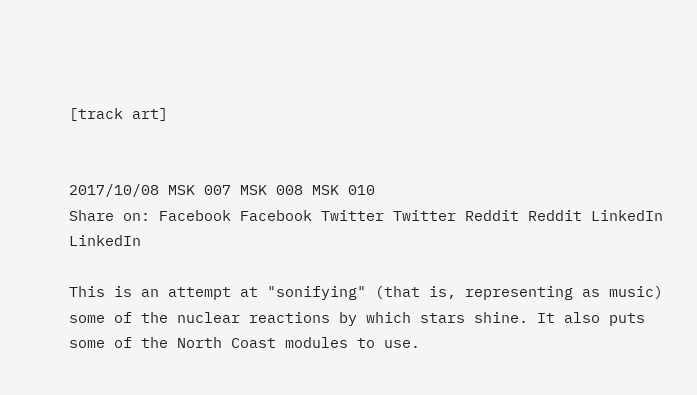[track art]


2017/10/08 MSK 007 MSK 008 MSK 010
Share on: Facebook Facebook Twitter Twitter Reddit Reddit LinkedIn LinkedIn

This is an attempt at "sonifying" (that is, representing as music) some of the nuclear reactions by which stars shine. It also puts some of the North Coast modules to use.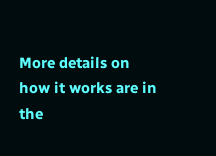More details on how it works are in the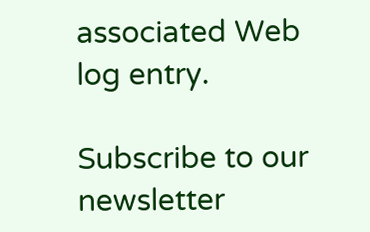associated Web log entry.

Subscribe to our newsletter